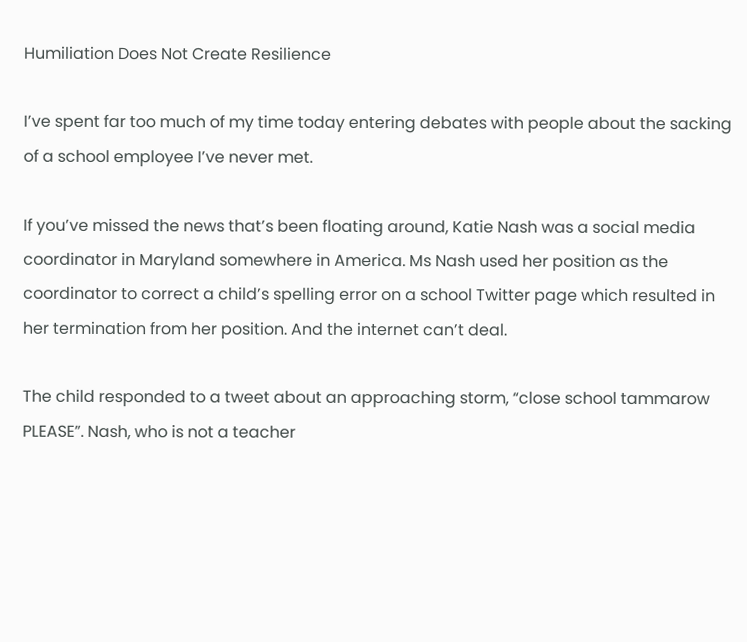Humiliation Does Not Create Resilience

I’ve spent far too much of my time today entering debates with people about the sacking of a school employee I’ve never met.

If you’ve missed the news that’s been floating around, Katie Nash was a social media coordinator in Maryland somewhere in America. Ms Nash used her position as the coordinator to correct a child’s spelling error on a school Twitter page which resulted in her termination from her position. And the internet can’t deal.

The child responded to a tweet about an approaching storm, “close school tammarow PLEASE”. Nash, who is not a teacher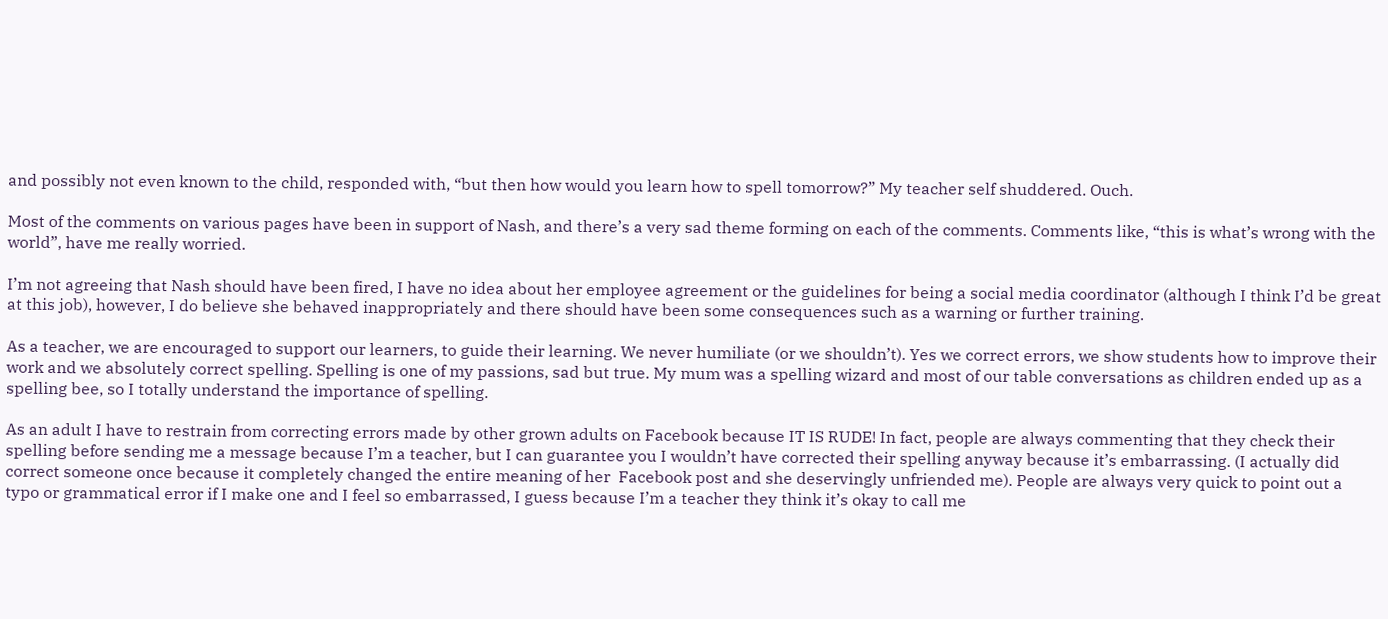and possibly not even known to the child, responded with, “but then how would you learn how to spell tomorrow?” My teacher self shuddered. Ouch.

Most of the comments on various pages have been in support of Nash, and there’s a very sad theme forming on each of the comments. Comments like, “this is what’s wrong with the world”, have me really worried.

I’m not agreeing that Nash should have been fired, I have no idea about her employee agreement or the guidelines for being a social media coordinator (although I think I’d be great at this job), however, I do believe she behaved inappropriately and there should have been some consequences such as a warning or further training.

As a teacher, we are encouraged to support our learners, to guide their learning. We never humiliate (or we shouldn’t). Yes we correct errors, we show students how to improve their work and we absolutely correct spelling. Spelling is one of my passions, sad but true. My mum was a spelling wizard and most of our table conversations as children ended up as a spelling bee, so I totally understand the importance of spelling.

As an adult I have to restrain from correcting errors made by other grown adults on Facebook because IT IS RUDE! In fact, people are always commenting that they check their spelling before sending me a message because I’m a teacher, but I can guarantee you I wouldn’t have corrected their spelling anyway because it’s embarrassing. (I actually did correct someone once because it completely changed the entire meaning of her  Facebook post and she deservingly unfriended me). People are always very quick to point out a typo or grammatical error if I make one and I feel so embarrassed, I guess because I’m a teacher they think it’s okay to call me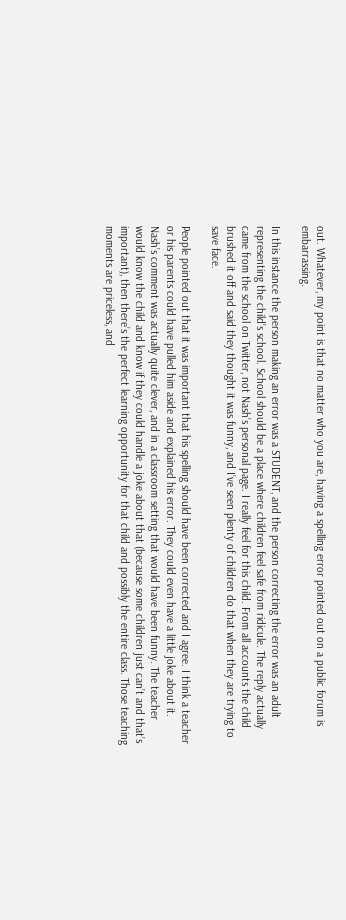out. Whatever, my point is that no matter who you are, having a spelling error pointed out on a public forum is embarrassing.

In this instance the person making an error was a STUDENT, and the person correcting the error was an adult representing the child’s school. School should be a place where children feel safe from ridicule. The reply actually came from the school on Twitter, not Nash’s personal page. I really feel for this child. From all accounts the child brushed it off and said they thought it was funny, and I’ve seen plenty of children do that when they are trying to save face.

People pointed out that it was important that his spelling should have been corrected and I agree. I think a teacher or his parents could have pulled him aside and explained his error. They could even have a little joke about it. Nash’s comment was actually quite clever, and in a classroom setting that would have been funny. The teacher would know the child and know if they could handle a joke about that (because some children just can’t and that’s important), then there’s the perfect learning opportunity for that child and possibly the entire class. Those teaching moments are priceless, and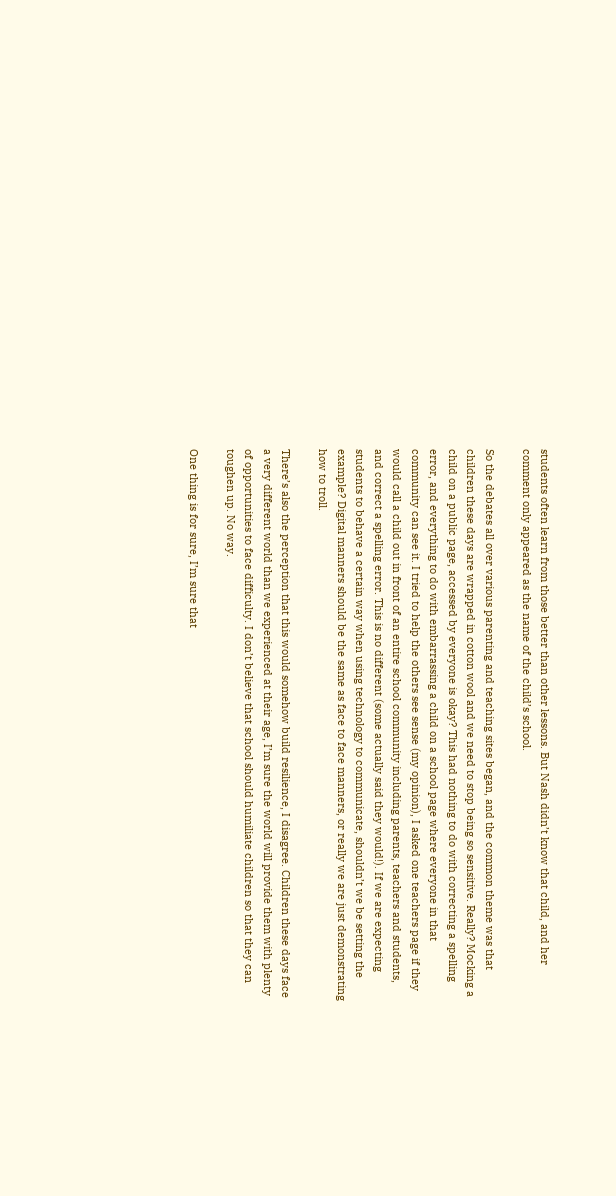students often learn from those better than other lessons. But Nash didn’t know that child, and her comment only appeared as the name of the child’s school.

So the debates all over various parenting and teaching sites began, and the common theme was that children these days are wrapped in cotton wool and we need to stop being so sensitive. Really? Mocking a child on a public page, accessed by everyone is okay? This had nothing to do with correcting a spelling error, and everything to do with embarrassing a child on a school page where everyone in that community can see it. I tried to help the others see sense (my opinion), I asked one teachers page if they would call a child out in front of an entire school community including parents, teachers and students, and correct a spelling error. This is no different (some actually said they would!). If we are expecting students to behave a certain way when using technology to communicate, shouldn’t we be setting the example? Digital manners should be the same as face to face manners, or really we are just demonstrating how to troll.

There’s also the perception that this would somehow build resilience, I disagree. Children these days face a very different world than we experienced at their age, I’m sure the world will provide them with plenty of opportunities to face difficulty. I don’t believe that school should humiliate children so that they can toughen up. No way.

One thing is for sure, I’m sure that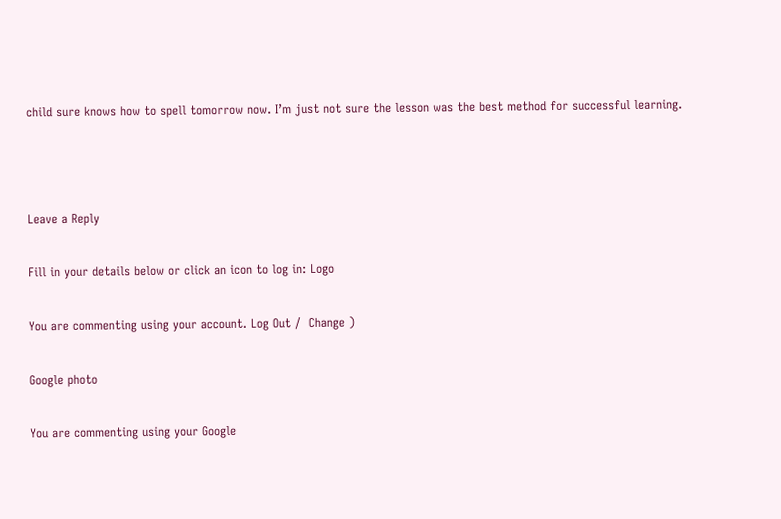child sure knows how to spell tomorrow now. I’m just not sure the lesson was the best method for successful learning.



Leave a Reply

Fill in your details below or click an icon to log in: Logo

You are commenting using your account. Log Out /  Change )

Google photo

You are commenting using your Google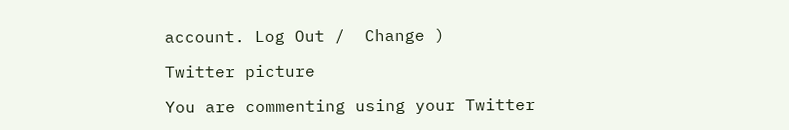account. Log Out /  Change )

Twitter picture

You are commenting using your Twitter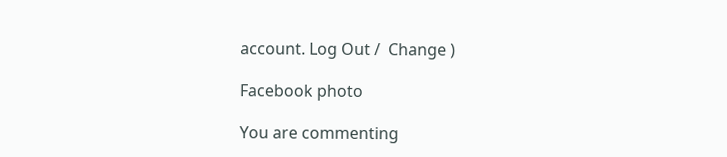account. Log Out /  Change )

Facebook photo

You are commenting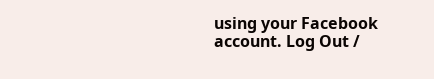using your Facebook account. Log Out /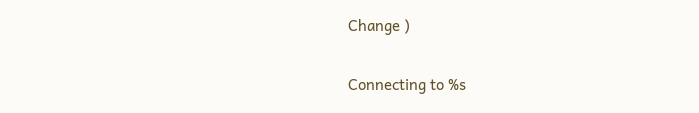Change )

Connecting to %s